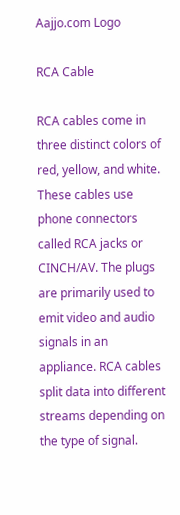Aajjo.com Logo

RCA Cable

RCA cables come in three distinct colors of red, yellow, and white. These cables use phone connectors called RCA jacks or CINCH/AV. The plugs are primarily used to emit video and audio signals in an appliance. RCA cables split data into different streams depending on the type of signal.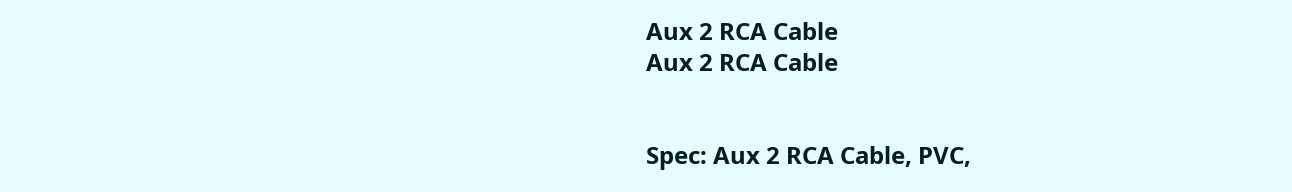Aux 2 RCA Cable
Aux 2 RCA Cable


Spec: Aux 2 RCA Cable, PVC,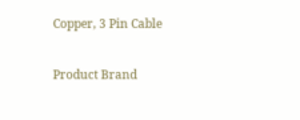Copper, 3 Pin Cable

Product Brand